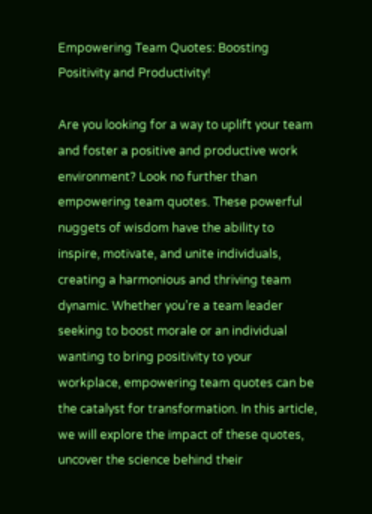Empowering Team Quotes: Boosting Positivity and Productivity!

Are you looking for a way to uplift your team and foster a positive and productive work environment? Look no further than empowering team quotes. These powerful nuggets of wisdom have the ability to inspire, motivate, and unite individuals, creating a harmonious and thriving team dynamic. Whether you’re a team leader seeking to boost morale or an individual wanting to bring positivity to your workplace, empowering team quotes can be the catalyst for transformation. In this article, we will explore the impact of these quotes, uncover the science behind their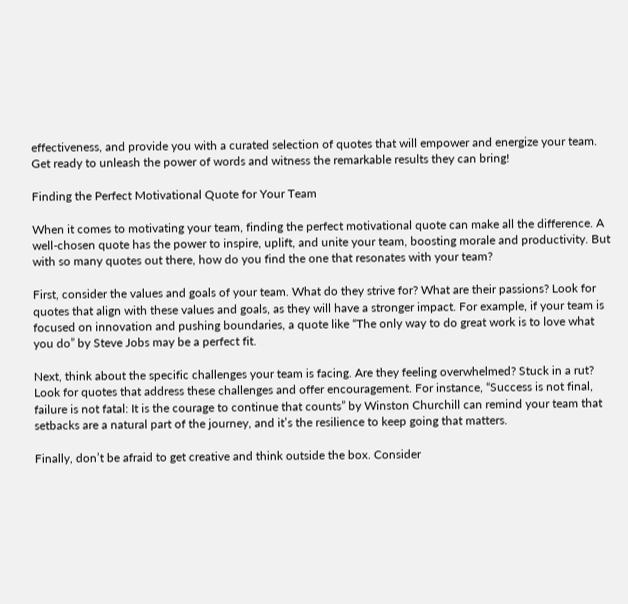effectiveness, and provide you with a curated selection of quotes that will empower and energize your team. Get ready to unleash the power of words and witness the remarkable results they can bring!

Finding the Perfect Motivational Quote for Your Team

When it comes to motivating your team, finding the perfect motivational quote can make all the difference. A well-chosen quote has the power to inspire, uplift, and unite your team, boosting morale and productivity. But with so many quotes out there, how do you find the one that resonates with your team?

First, consider the values and goals of your team. What do they strive for? What are their passions? Look for quotes that align with these values and goals, as they will have a stronger impact. For example, if your team is focused on innovation and pushing boundaries, a quote like “The only way to do great work is to love what you do” by Steve Jobs may be a perfect fit.

Next, think about the specific challenges your team is facing. Are they feeling overwhelmed? Stuck in a rut? Look for quotes that address these challenges and offer encouragement. For instance, “Success is not final, failure is not fatal: It is the courage to continue that counts” by Winston Churchill can remind your team that setbacks are a natural part of the journey, and it’s the resilience to keep going that matters.

Finally, don’t be afraid to get creative and think outside the box. Consider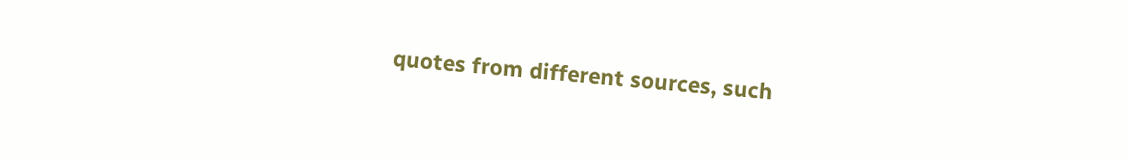quotes from different sources, such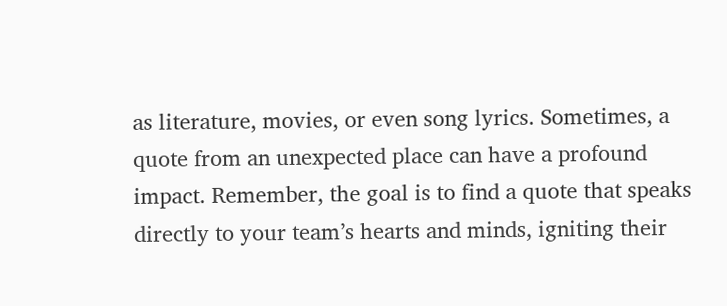as literature, movies, or even song lyrics. Sometimes, a quote from an unexpected place can have a profound impact. Remember, the goal is to find a quote that speaks directly to your team’s hearts and minds, igniting their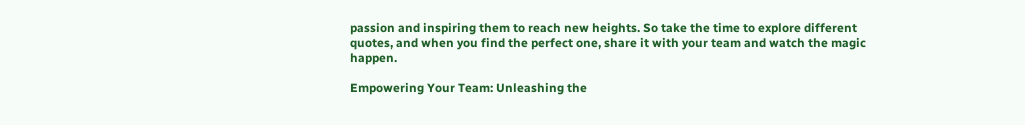passion and inspiring them to reach new heights. So take the time to explore different quotes, and when you find the perfect one, share it with your team and watch the magic happen.

Empowering Your Team: Unleashing the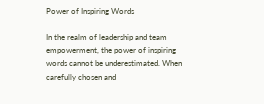Power of Inspiring Words

In the realm of leadership and team empowerment, the power of inspiring words cannot be underestimated. When carefully chosen and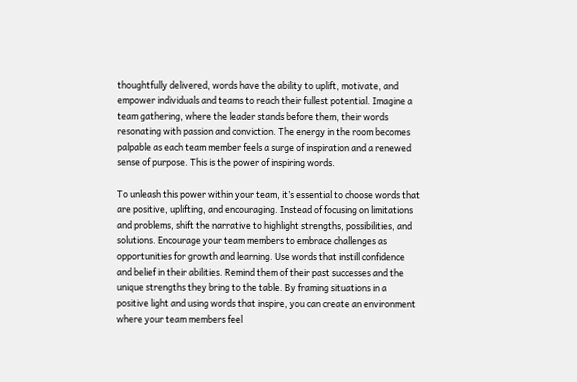thoughtfully delivered, words have the ability to uplift, motivate, and empower individuals and teams to reach their fullest potential. Imagine a team gathering, where the leader stands before them, their words resonating with passion and conviction. The energy in the room becomes palpable as each team member feels a surge of inspiration and a renewed sense of purpose. This is the power of inspiring words.

To unleash this power within your team, it’s essential to choose words that are positive, uplifting, and encouraging. Instead of focusing on limitations and problems, shift the narrative to highlight strengths, possibilities, and solutions. Encourage your team members to embrace challenges as opportunities for growth and learning. Use words that instill confidence and belief in their abilities. Remind them of their past successes and the unique strengths they bring to the table. By framing situations in a positive light and using words that inspire, you can create an environment where your team members feel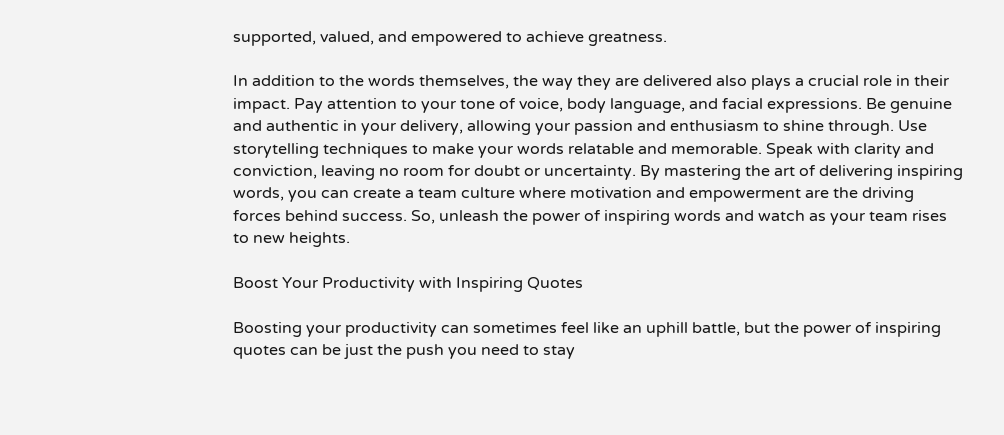supported, valued, and empowered to achieve greatness.

In addition to the words themselves, the way they are delivered also plays a crucial role in their impact. Pay attention to your tone of voice, body language, and facial expressions. Be genuine and authentic in your delivery, allowing your passion and enthusiasm to shine through. Use storytelling techniques to make your words relatable and memorable. Speak with clarity and conviction, leaving no room for doubt or uncertainty. By mastering the art of delivering inspiring words, you can create a team culture where motivation and empowerment are the driving forces behind success. So, unleash the power of inspiring words and watch as your team rises to new heights.

Boost Your Productivity with Inspiring Quotes

Boosting your productivity can sometimes feel like an uphill battle, but the power of inspiring quotes can be just the push you need to stay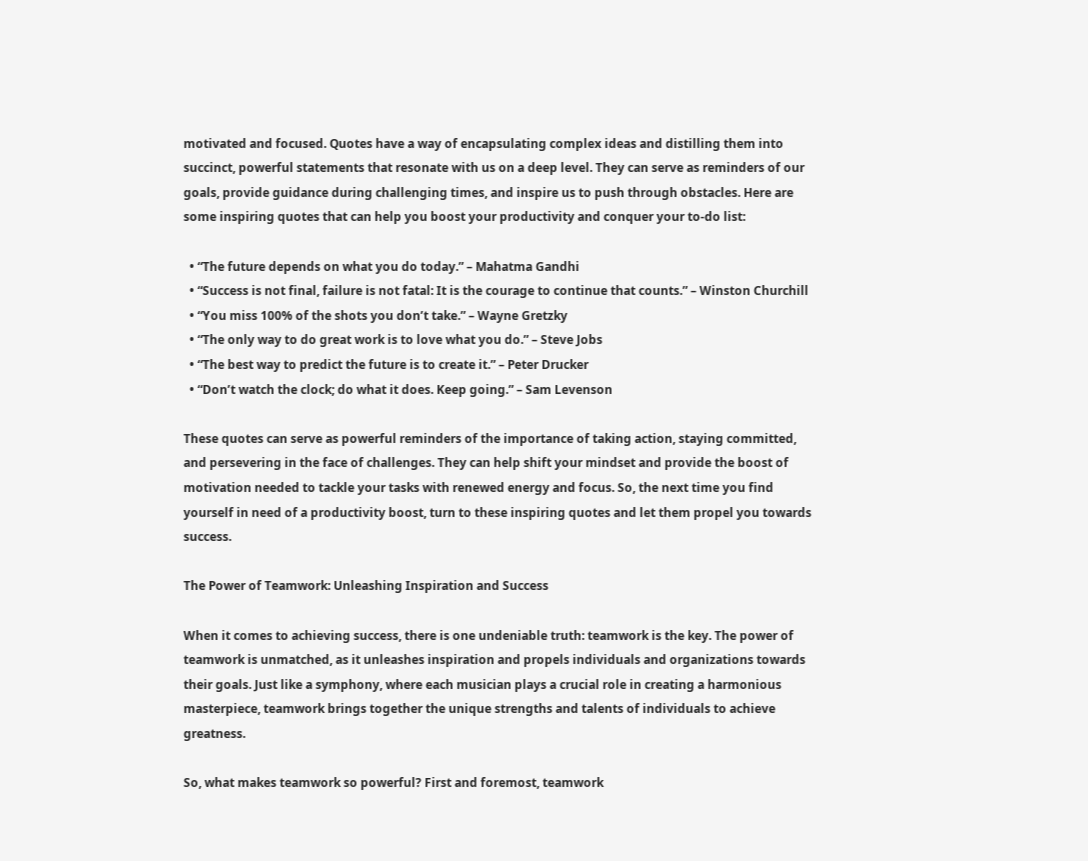motivated and focused. Quotes have a way of encapsulating complex ideas and distilling them into succinct, powerful statements that resonate with us on a deep level. They can serve as reminders of our goals, provide guidance during challenging times, and inspire us to push through obstacles. Here are some inspiring quotes that can help you boost your productivity and conquer your to-do list:

  • “The future depends on what you do today.” – Mahatma Gandhi
  • “Success is not final, failure is not fatal: It is the courage to continue that counts.” – Winston Churchill
  • “You miss 100% of the shots you don’t take.” – Wayne Gretzky
  • “The only way to do great work is to love what you do.” – Steve Jobs
  • “The best way to predict the future is to create it.” – Peter Drucker
  • “Don’t watch the clock; do what it does. Keep going.” – Sam Levenson

These quotes can serve as powerful reminders of the importance of taking action, staying committed, and persevering in the face of challenges. They can help shift your mindset and provide the boost of motivation needed to tackle your tasks with renewed energy and focus. So, the next time you find yourself in need of a productivity boost, turn to these inspiring quotes and let them propel you towards success.

The Power of Teamwork: Unleashing Inspiration and Success

When it comes to achieving success, there is one undeniable truth: teamwork is the key. The power of teamwork is unmatched, as it unleashes inspiration and propels individuals and organizations towards their goals. Just like a symphony, where each musician plays a crucial role in creating a harmonious masterpiece, teamwork brings together the unique strengths and talents of individuals to achieve greatness.

So, what makes teamwork so powerful? First and foremost, teamwork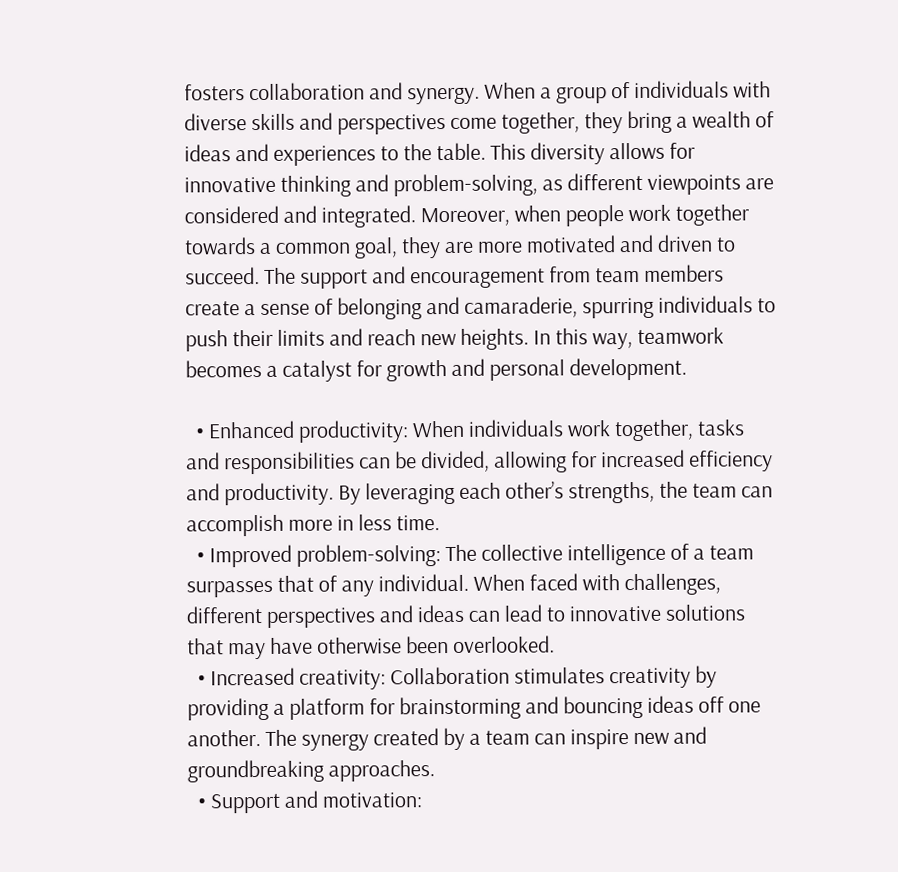fosters collaboration and synergy. When a group of individuals with diverse skills and perspectives come together, they bring a wealth of ideas and experiences to the table. This diversity allows for innovative thinking and problem-solving, as different viewpoints are considered and integrated. Moreover, when people work together towards a common goal, they are more motivated and driven to succeed. The support and encouragement from team members create a sense of belonging and camaraderie, spurring individuals to push their limits and reach new heights. In this way, teamwork becomes a catalyst for growth and personal development.

  • Enhanced productivity: When individuals work together, tasks and responsibilities can be divided, allowing for increased efficiency and productivity. By leveraging each other’s strengths, the team can accomplish more in less time.
  • Improved problem-solving: The collective intelligence of a team surpasses that of any individual. When faced with challenges, different perspectives and ideas can lead to innovative solutions that may have otherwise been overlooked.
  • Increased creativity: Collaboration stimulates creativity by providing a platform for brainstorming and bouncing ideas off one another. The synergy created by a team can inspire new and groundbreaking approaches.
  • Support and motivation: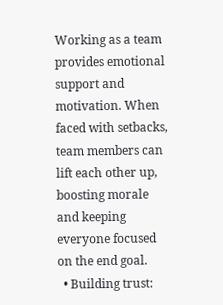Working as a team provides emotional support and motivation. When faced with setbacks, team members can lift each other up, boosting morale and keeping everyone focused on the end goal.
  • Building trust: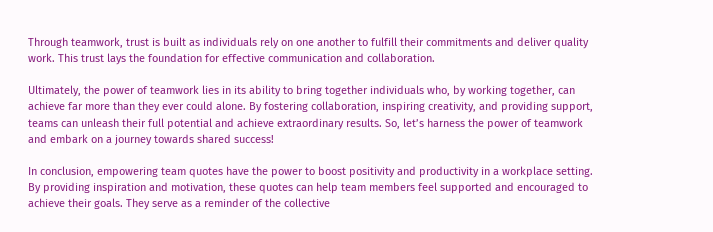Through teamwork, trust is built as individuals rely on one another to fulfill their commitments and deliver quality work. This trust lays the foundation for effective communication and collaboration.

Ultimately, the power of teamwork lies in its ability to bring together individuals who, by working together, can achieve far more than they ever could alone. By fostering collaboration, inspiring creativity, and providing support, teams can unleash their full potential and achieve extraordinary results. So, let’s harness the power of teamwork and embark on a journey towards shared success!

In conclusion, empowering team quotes have the power to boost positivity and productivity in a workplace setting. By providing inspiration and motivation, these quotes can help team members feel supported and encouraged to achieve their goals. They serve as a reminder of the collective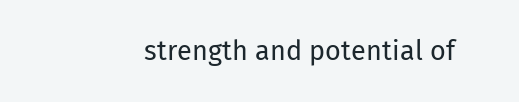strength and potential of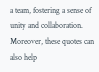a team, fostering a sense of unity and collaboration. Moreover, these quotes can also help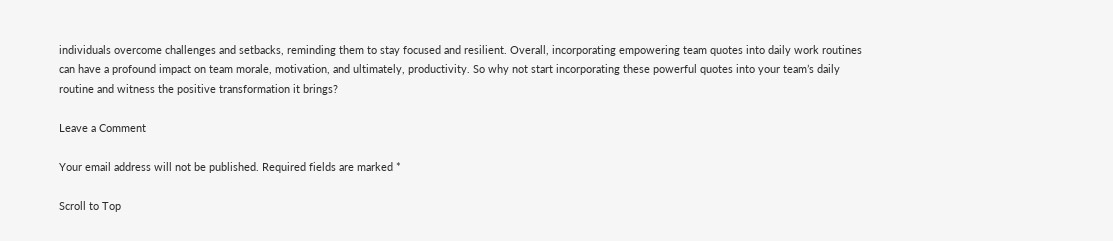individuals overcome challenges and setbacks, reminding them to stay focused and resilient. Overall, incorporating empowering team quotes into daily work routines can have a profound impact on team morale, motivation, and ultimately, productivity. So why not start incorporating these powerful quotes into your team’s daily routine and witness the positive transformation it brings?

Leave a Comment

Your email address will not be published. Required fields are marked *

Scroll to Top